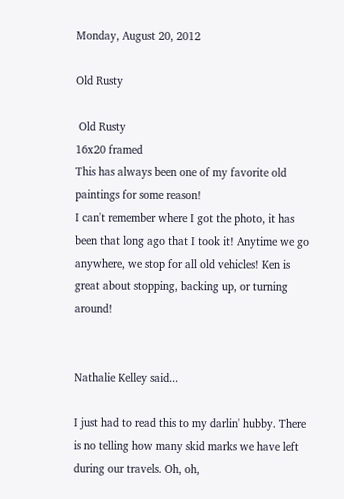Monday, August 20, 2012

Old Rusty

 Old Rusty
16x20 framed
This has always been one of my favorite old paintings for some reason!
I can't remember where I got the photo, it has been that long ago that I took it! Anytime we go anywhere, we stop for all old vehicles! Ken is great about stopping, backing up, or turning around!


Nathalie Kelley said...

I just had to read this to my darlin' hubby. There is no telling how many skid marks we have left during our travels. Oh, oh,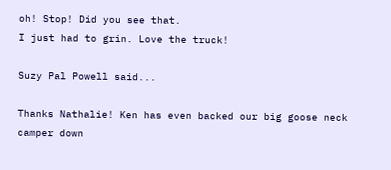oh! Stop! Did you see that.
I just had to grin. Love the truck!

Suzy Pal Powell said...

Thanks Nathalie! Ken has even backed our big goose neck camper down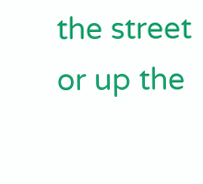the street or up the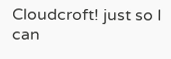Cloudcroft! just so I can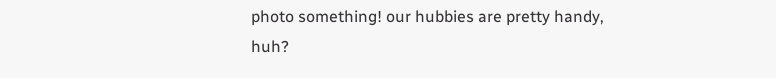photo something! our hubbies are pretty handy, huh?